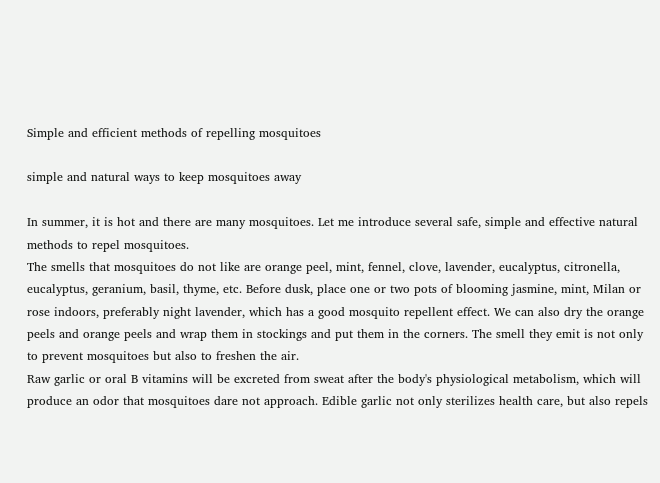Simple and efficient methods of repelling mosquitoes

simple and natural ways to keep mosquitoes away

In summer, it is hot and there are many mosquitoes. Let me introduce several safe, simple and effective natural methods to repel mosquitoes.
The smells that mosquitoes do not like are orange peel, mint, fennel, clove, lavender, eucalyptus, citronella, eucalyptus, geranium, basil, thyme, etc. Before dusk, place one or two pots of blooming jasmine, mint, Milan or rose indoors, preferably night lavender, which has a good mosquito repellent effect. We can also dry the orange peels and orange peels and wrap them in stockings and put them in the corners. The smell they emit is not only to prevent mosquitoes but also to freshen the air.
Raw garlic or oral B vitamins will be excreted from sweat after the body's physiological metabolism, which will produce an odor that mosquitoes dare not approach. Edible garlic not only sterilizes health care, but also repels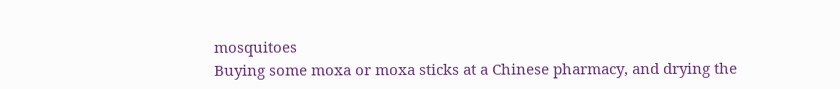mosquitoes
Buying some moxa or moxa sticks at a Chinese pharmacy, and drying the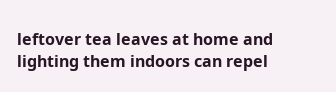leftover tea leaves at home and lighting them indoors can repel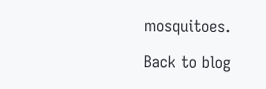mosquitoes.

Back to blog